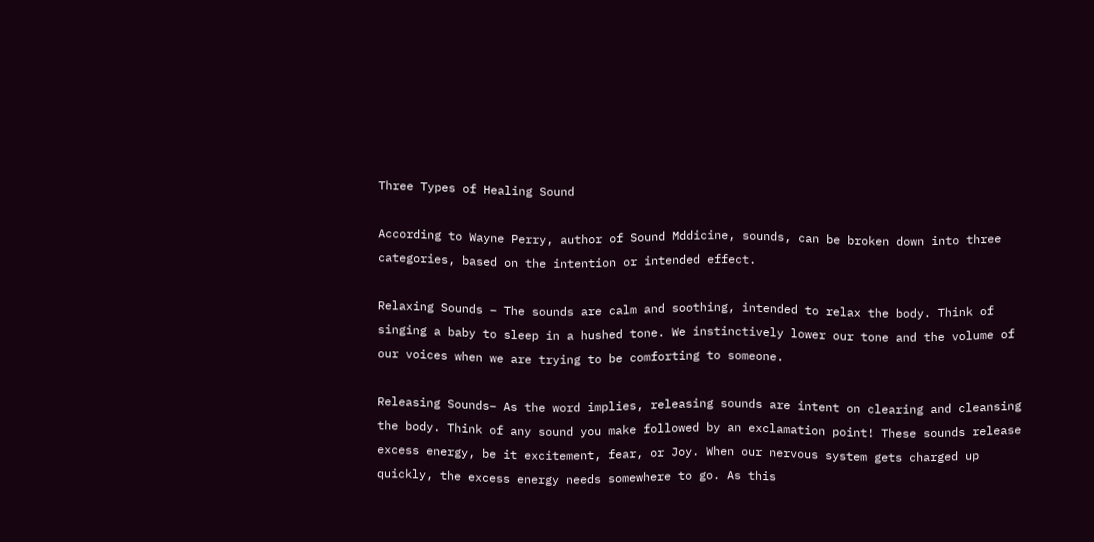Three Types of Healing Sound

According to Wayne Perry, author of Sound Mddicine, sounds, can be broken down into three categories, based on the intention or intended effect.

Relaxing Sounds – The sounds are calm and soothing, intended to relax the body. Think of singing a baby to sleep in a hushed tone. We instinctively lower our tone and the volume of our voices when we are trying to be comforting to someone.

Releasing Sounds– As the word implies, releasing sounds are intent on clearing and cleansing the body. Think of any sound you make followed by an exclamation point! These sounds release excess energy, be it excitement, fear, or Joy. When our nervous system gets charged up quickly, the excess energy needs somewhere to go. As this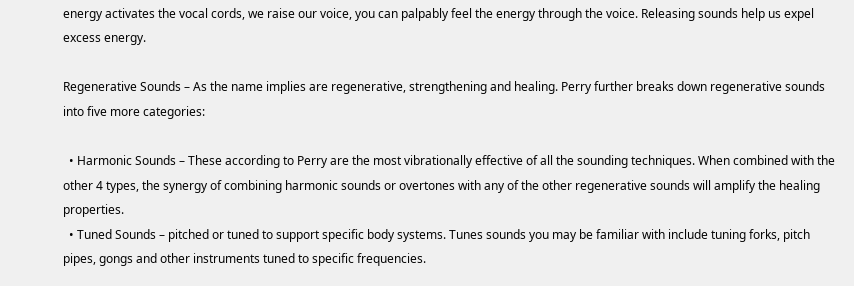energy activates the vocal cords, we raise our voice, you can palpably feel the energy through the voice. Releasing sounds help us expel excess energy.

Regenerative Sounds – As the name implies are regenerative, strengthening and healing. Perry further breaks down regenerative sounds into five more categories:

  • Harmonic Sounds – These according to Perry are the most vibrationally effective of all the sounding techniques. When combined with the other 4 types, the synergy of combining harmonic sounds or overtones with any of the other regenerative sounds will amplify the healing properties.
  • Tuned Sounds – pitched or tuned to support specific body systems. Tunes sounds you may be familiar with include tuning forks, pitch pipes, gongs and other instruments tuned to specific frequencies.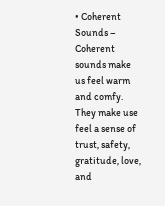• Coherent Sounds – Coherent sounds make us feel warm and comfy. They make use feel a sense of trust, safety, gratitude, love, and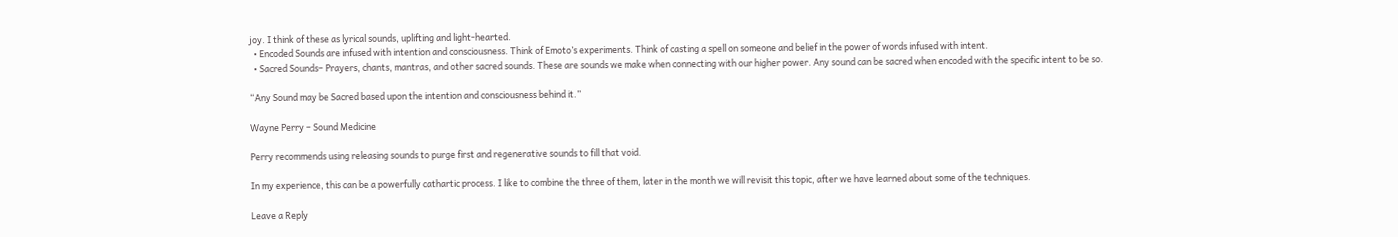joy. I think of these as lyrical sounds, uplifting and light-hearted.
  • Encoded Sounds are infused with intention and consciousness. Think of Emoto’s experiments. Think of casting a spell on someone and belief in the power of words infused with intent.
  • Sacred Sounds– Prayers, chants, mantras, and other sacred sounds. These are sounds we make when connecting with our higher power. Any sound can be sacred when encoded with the specific intent to be so.

“Any Sound may be Sacred based upon the intention and consciousness behind it.”

Wayne Perry – Sound Medicine

Perry recommends using releasing sounds to purge first and regenerative sounds to fill that void.

In my experience, this can be a powerfully cathartic process. I like to combine the three of them, later in the month we will revisit this topic, after we have learned about some of the techniques.

Leave a Reply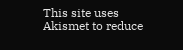This site uses Akismet to reduce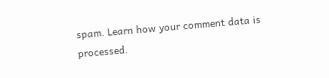spam. Learn how your comment data is processed.